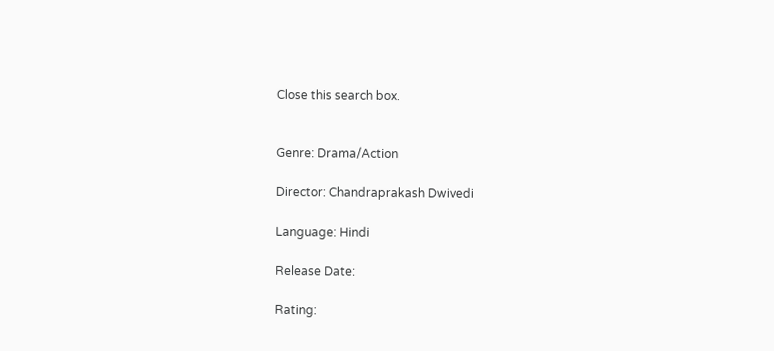Close this search box.


Genre: Drama/Action

Director: Chandraprakash Dwivedi

Language: Hindi

Release Date:

Rating: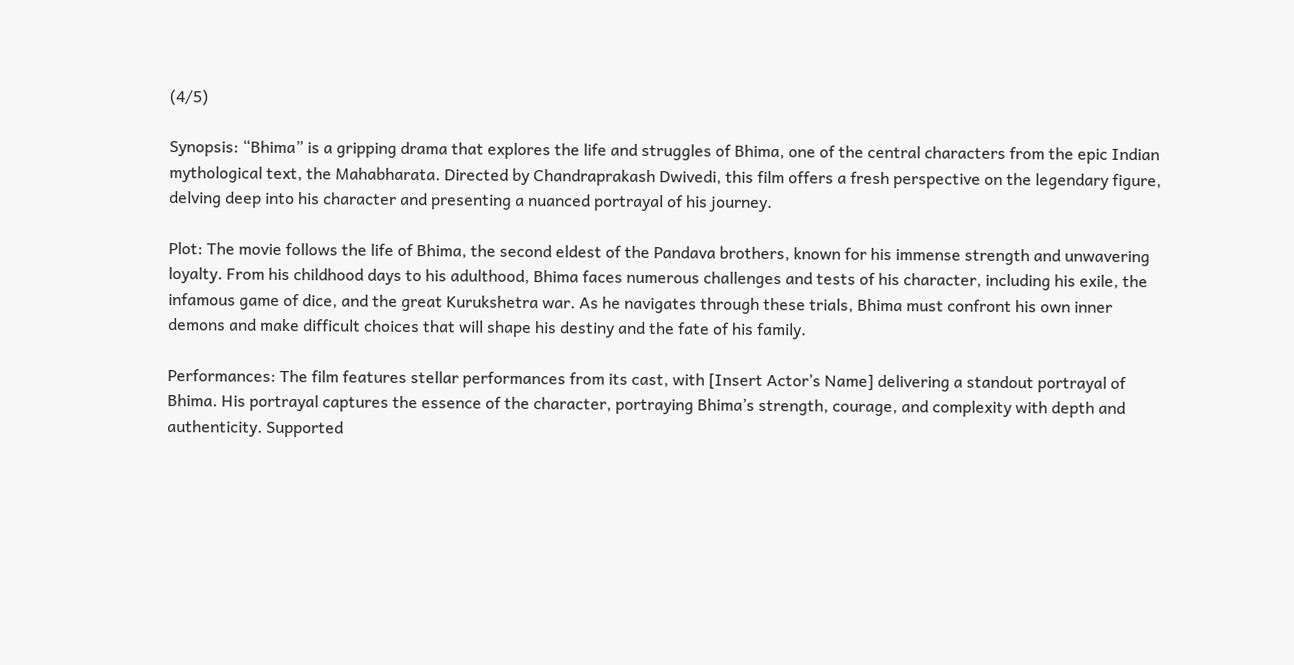(4/5)

Synopsis: “Bhima” is a gripping drama that explores the life and struggles of Bhima, one of the central characters from the epic Indian mythological text, the Mahabharata. Directed by Chandraprakash Dwivedi, this film offers a fresh perspective on the legendary figure, delving deep into his character and presenting a nuanced portrayal of his journey.

Plot: The movie follows the life of Bhima, the second eldest of the Pandava brothers, known for his immense strength and unwavering loyalty. From his childhood days to his adulthood, Bhima faces numerous challenges and tests of his character, including his exile, the infamous game of dice, and the great Kurukshetra war. As he navigates through these trials, Bhima must confront his own inner demons and make difficult choices that will shape his destiny and the fate of his family.

Performances: The film features stellar performances from its cast, with [Insert Actor’s Name] delivering a standout portrayal of Bhima. His portrayal captures the essence of the character, portraying Bhima’s strength, courage, and complexity with depth and authenticity. Supported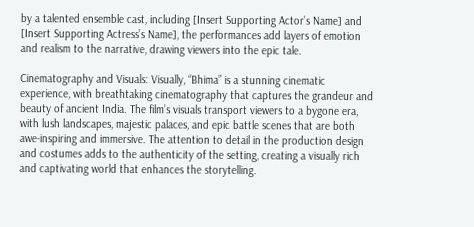by a talented ensemble cast, including [Insert Supporting Actor’s Name] and [Insert Supporting Actress’s Name], the performances add layers of emotion and realism to the narrative, drawing viewers into the epic tale.

Cinematography and Visuals: Visually, “Bhima” is a stunning cinematic experience, with breathtaking cinematography that captures the grandeur and beauty of ancient India. The film’s visuals transport viewers to a bygone era, with lush landscapes, majestic palaces, and epic battle scenes that are both awe-inspiring and immersive. The attention to detail in the production design and costumes adds to the authenticity of the setting, creating a visually rich and captivating world that enhances the storytelling.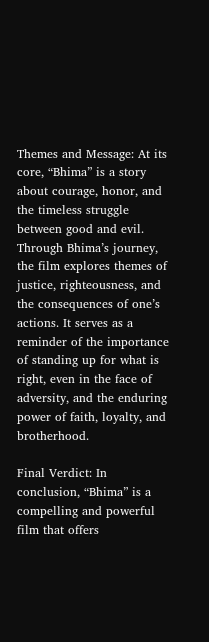Themes and Message: At its core, “Bhima” is a story about courage, honor, and the timeless struggle between good and evil. Through Bhima’s journey, the film explores themes of justice, righteousness, and the consequences of one’s actions. It serves as a reminder of the importance of standing up for what is right, even in the face of adversity, and the enduring power of faith, loyalty, and brotherhood.

Final Verdict: In conclusion, “Bhima” is a compelling and powerful film that offers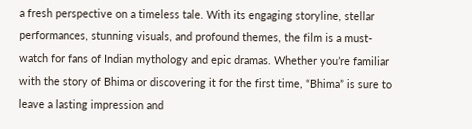a fresh perspective on a timeless tale. With its engaging storyline, stellar performances, stunning visuals, and profound themes, the film is a must-watch for fans of Indian mythology and epic dramas. Whether you’re familiar with the story of Bhima or discovering it for the first time, “Bhima” is sure to leave a lasting impression and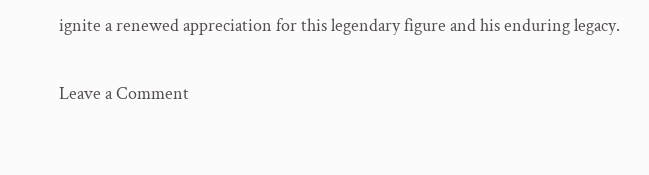ignite a renewed appreciation for this legendary figure and his enduring legacy.

Leave a Comment